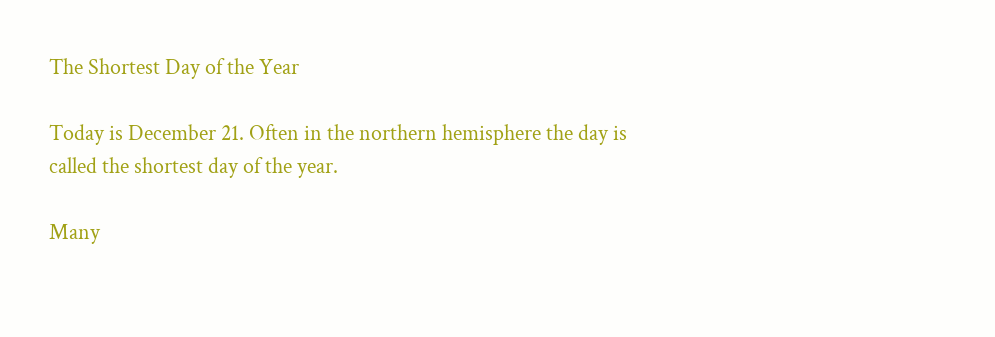The Shortest Day of the Year

Today is December 21. Often in the northern hemisphere the day is called the shortest day of the year.

Many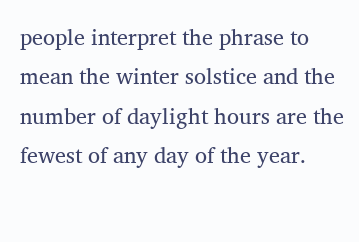people interpret the phrase to mean the winter solstice and the number of daylight hours are the fewest of any day of the year.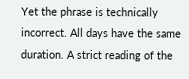Yet the phrase is technically incorrect. All days have the same duration. A strict reading of the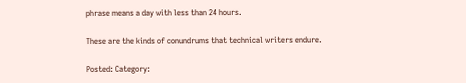phrase means a day with less than 24 hours.

These are the kinds of conundrums that technical writers endure.

Posted: Category: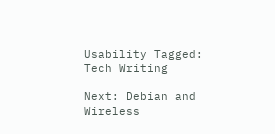Usability Tagged: Tech Writing

Next: Debian and Wireless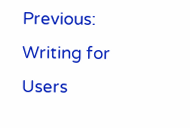Previous: Writing for Users